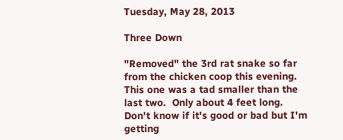Tuesday, May 28, 2013

Three Down

"Removed" the 3rd rat snake so far from the chicken coop this evening.  This one was a tad smaller than the last two.  Only about 4 feet long.  Don't know if it's good or bad but I'm getting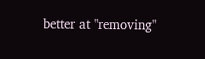better at "removing"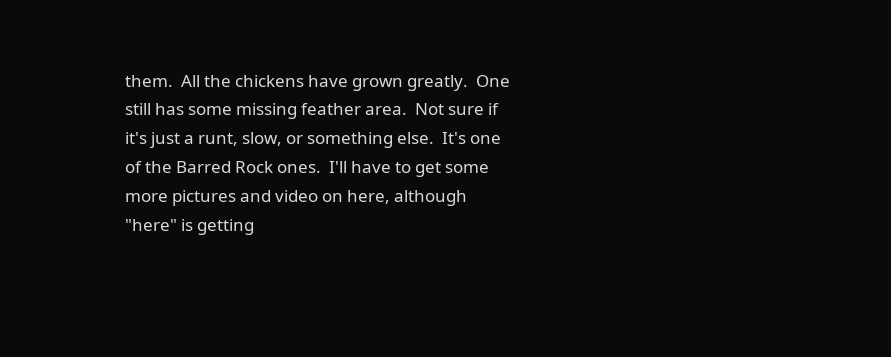them.  All the chickens have grown greatly.  One still has some missing feather area.  Not sure if it's just a runt, slow, or something else.  It's one of the Barred Rock ones.  I'll have to get some more pictures and video on here, although "here" is getting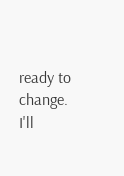ready to change.  I'll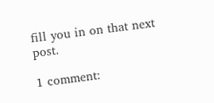fill you in on that next post.

1 comment: